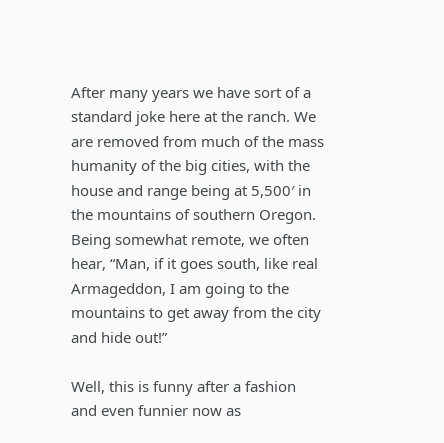After many years we have sort of a standard joke here at the ranch. We are removed from much of the mass humanity of the big cities, with the house and range being at 5,500′ in the mountains of southern Oregon. Being somewhat remote, we often hear, “Man, if it goes south, like real Armageddon, I am going to the mountains to get away from the city and hide out!”

Well, this is funny after a fashion and even funnier now as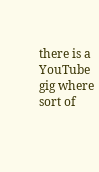there is a YouTube gig where sort of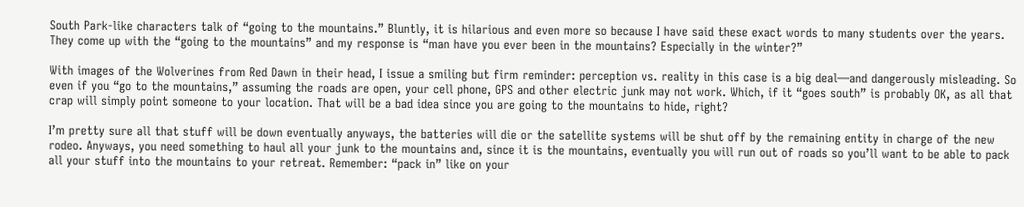South Park-like characters talk of “going to the mountains.” Bluntly, it is hilarious and even more so because I have said these exact words to many students over the years. They come up with the “going to the mountains” and my response is “man have you ever been in the mountains? Especially in the winter?”

With images of the Wolverines from Red Dawn in their head, I issue a smiling but firm reminder: perception vs. reality in this case is a big deal—and dangerously misleading. So even if you “go to the mountains,” assuming the roads are open, your cell phone, GPS and other electric junk may not work. Which, if it “goes south” is probably OK, as all that crap will simply point someone to your location. That will be a bad idea since you are going to the mountains to hide, right?

I’m pretty sure all that stuff will be down eventually anyways, the batteries will die or the satellite systems will be shut off by the remaining entity in charge of the new rodeo. Anyways, you need something to haul all your junk to the mountains and, since it is the mountains, eventually you will run out of roads so you’ll want to be able to pack all your stuff into the mountains to your retreat. Remember: “pack in” like on your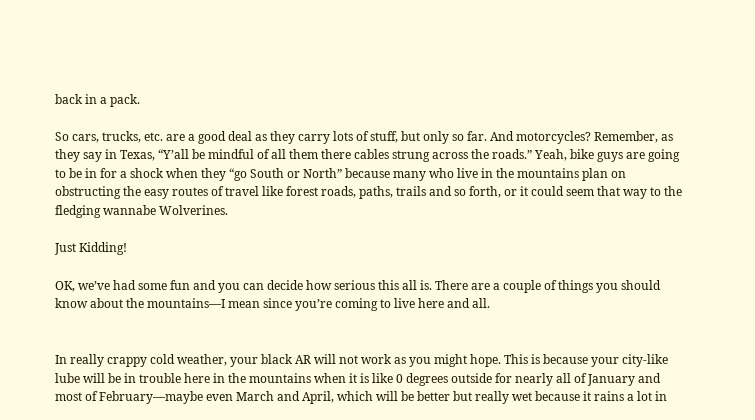back in a pack.

So cars, trucks, etc. are a good deal as they carry lots of stuff, but only so far. And motorcycles? Remember, as they say in Texas, “Y’all be mindful of all them there cables strung across the roads.” Yeah, bike guys are going to be in for a shock when they “go South or North” because many who live in the mountains plan on obstructing the easy routes of travel like forest roads, paths, trails and so forth, or it could seem that way to the fledging wannabe Wolverines.

Just Kidding!

OK, we’ve had some fun and you can decide how serious this all is. There are a couple of things you should know about the mountains—I mean since you’re coming to live here and all.


In really crappy cold weather, your black AR will not work as you might hope. This is because your city-like lube will be in trouble here in the mountains when it is like 0 degrees outside for nearly all of January and most of February—maybe even March and April, which will be better but really wet because it rains a lot in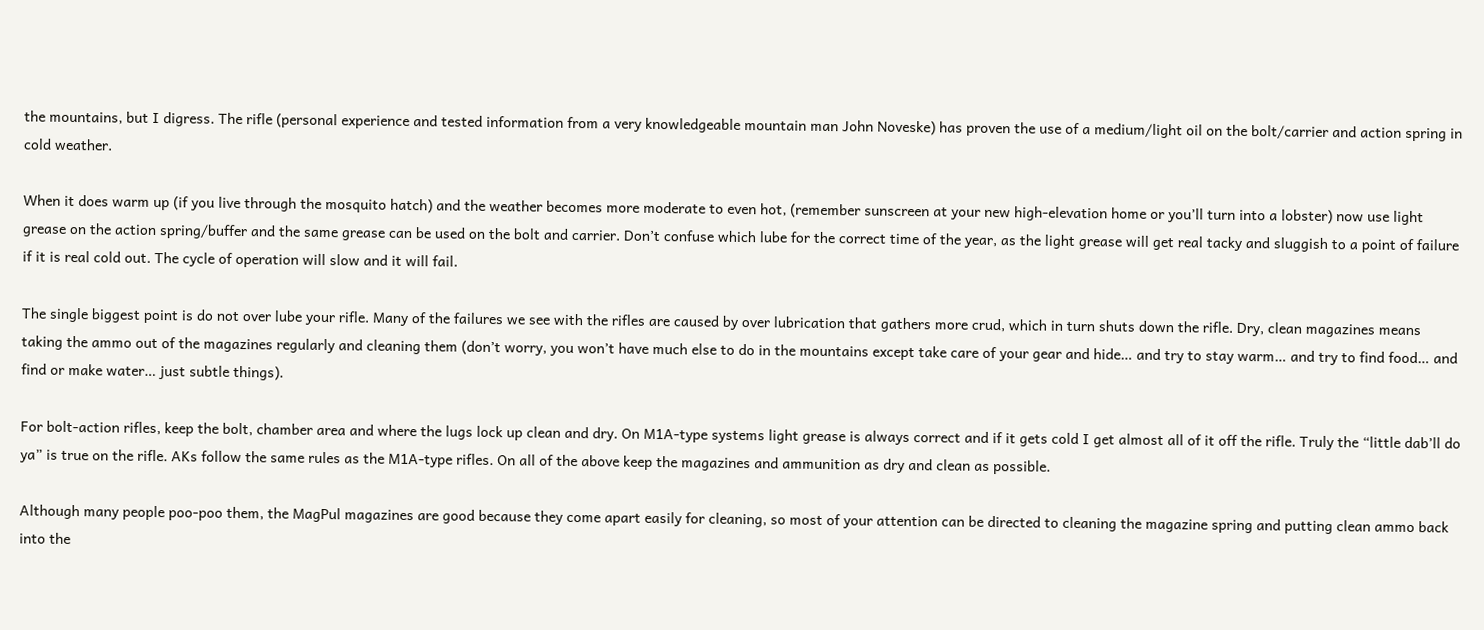the mountains, but I digress. The rifle (personal experience and tested information from a very knowledgeable mountain man John Noveske) has proven the use of a medium/light oil on the bolt/carrier and action spring in cold weather.

When it does warm up (if you live through the mosquito hatch) and the weather becomes more moderate to even hot, (remember sunscreen at your new high-elevation home or you’ll turn into a lobster) now use light grease on the action spring/buffer and the same grease can be used on the bolt and carrier. Don’t confuse which lube for the correct time of the year, as the light grease will get real tacky and sluggish to a point of failure if it is real cold out. The cycle of operation will slow and it will fail.

The single biggest point is do not over lube your rifle. Many of the failures we see with the rifles are caused by over lubrication that gathers more crud, which in turn shuts down the rifle. Dry, clean magazines means taking the ammo out of the magazines regularly and cleaning them (don’t worry, you won’t have much else to do in the mountains except take care of your gear and hide… and try to stay warm… and try to find food… and find or make water… just subtle things).

For bolt-action rifles, keep the bolt, chamber area and where the lugs lock up clean and dry. On M1A-type systems light grease is always correct and if it gets cold I get almost all of it off the rifle. Truly the “little dab’ll do ya” is true on the rifle. AKs follow the same rules as the M1A-type rifles. On all of the above keep the magazines and ammunition as dry and clean as possible.

Although many people poo-poo them, the MagPul magazines are good because they come apart easily for cleaning, so most of your attention can be directed to cleaning the magazine spring and putting clean ammo back into the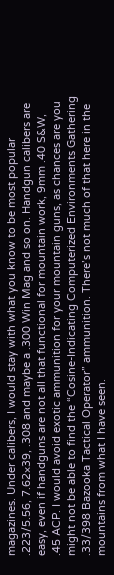magazines. Under calibers, I would stay with what you know to be most popular .223/5.56, 7.62×39, .308 and maybe a .300 Win Mag and so on. Handgun calibers are easy, even if handguns are not all that functional for mountain work, 9mm .40 S&W, .45 ACP. I would avoid exotic ammunition for your mountain guns, as chances are you might not be able to find the “Cosine-Indicating Computerized Environments Gathering .33/398 Bazooka Tactical Operator” ammunition. There’s not much of that here in the mountains from what I have seen.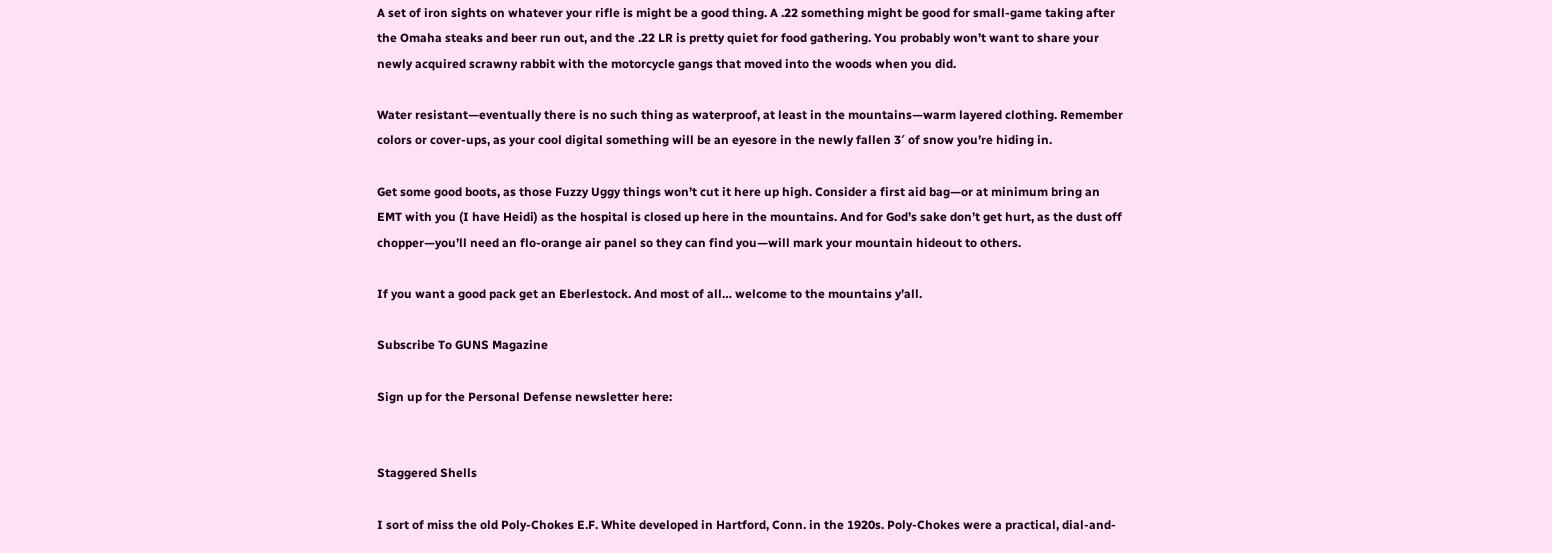A set of iron sights on whatever your rifle is might be a good thing. A .22 something might be good for small-game taking after the Omaha steaks and beer run out, and the .22 LR is pretty quiet for food gathering. You probably won’t want to share your newly acquired scrawny rabbit with the motorcycle gangs that moved into the woods when you did.

Water resistant—eventually there is no such thing as waterproof, at least in the mountains—warm layered clothing. Remember colors or cover-ups, as your cool digital something will be an eyesore in the newly fallen 3′ of snow you’re hiding in.

Get some good boots, as those Fuzzy Uggy things won’t cut it here up high. Consider a first aid bag—or at minimum bring an EMT with you (I have Heidi) as the hospital is closed up here in the mountains. And for God’s sake don’t get hurt, as the dust off chopper—you’ll need an flo-orange air panel so they can find you—will mark your mountain hideout to others.

If you want a good pack get an Eberlestock. And most of all… welcome to the mountains y’all.

Subscribe To GUNS Magazine

Sign up for the Personal Defense newsletter here:


Staggered Shells

I sort of miss the old Poly-Chokes E.F. White developed in Hartford, Conn. in the 1920s. Poly-Chokes were a practical, dial-and-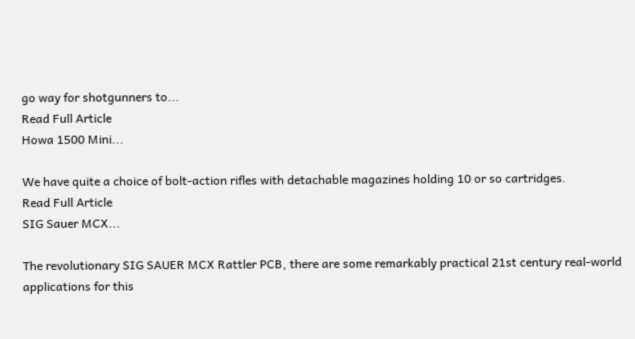go way for shotgunners to...
Read Full Article
Howa 1500 Mini...

We have quite a choice of bolt-action rifles with detachable magazines holding 10 or so cartridges.
Read Full Article
SIG Sauer MCX...

The revolutionary SIG SAUER MCX Rattler PCB, there are some remarkably practical 21st century real-world applications for this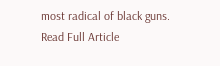most radical of black guns.
Read Full Article